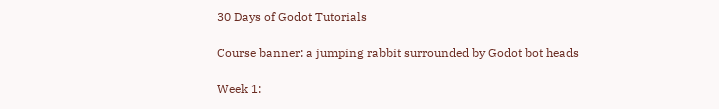30 Days of Godot Tutorials

Course banner: a jumping rabbit surrounded by Godot bot heads

Week 1: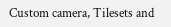Custom camera, Tilesets and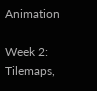Animation

Week 2: Tilemaps,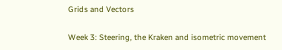Grids and Vectors

Week 3: Steering, the Kraken and isometric movement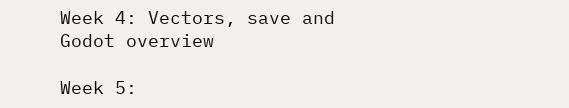Week 4: Vectors, save and Godot overview

Week 5: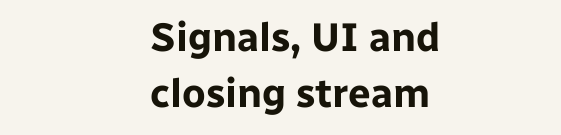Signals, UI and closing stream